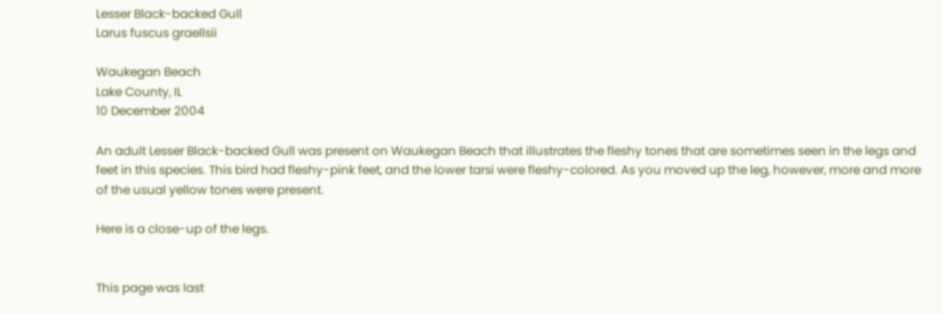Lesser Black-backed Gull
Larus fuscus graellsii

Waukegan Beach
Lake County, IL
10 December 2004

An adult Lesser Black-backed Gull was present on Waukegan Beach that illustrates the fleshy tones that are sometimes seen in the legs and feet in this species. This bird had fleshy-pink feet, and the lower tarsi were fleshy-colored. As you moved up the leg, however, more and more of the usual yellow tones were present.

Here is a close-up of the legs.


This page was last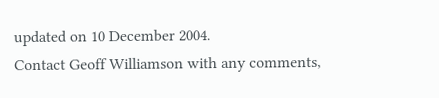updated on 10 December 2004.
Contact Geoff Williamson with any comments,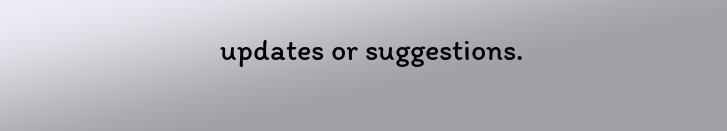updates or suggestions.